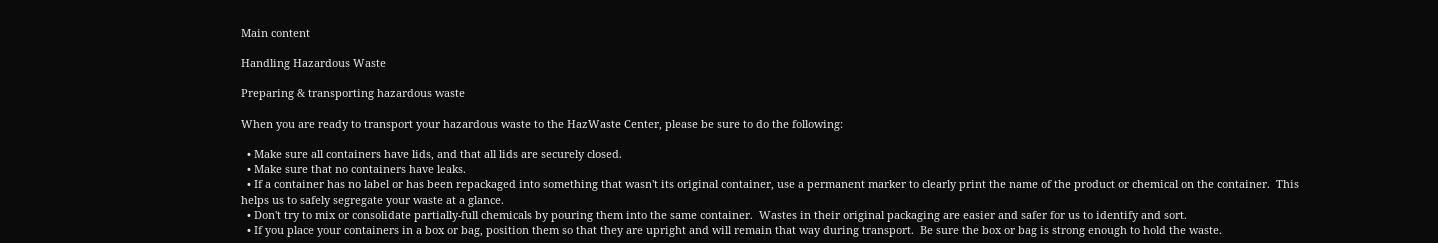Main content

Handling Hazardous Waste

Preparing & transporting hazardous waste

When you are ready to transport your hazardous waste to the HazWaste Center, please be sure to do the following:

  • Make sure all containers have lids, and that all lids are securely closed.
  • Make sure that no containers have leaks.
  • If a container has no label or has been repackaged into something that wasn't its original container, use a permanent marker to clearly print the name of the product or chemical on the container.  This helps us to safely segregate your waste at a glance.
  • Don't try to mix or consolidate partially-full chemicals by pouring them into the same container.  Wastes in their original packaging are easier and safer for us to identify and sort.
  • If you place your containers in a box or bag, position them so that they are upright and will remain that way during transport.  Be sure the box or bag is strong enough to hold the waste.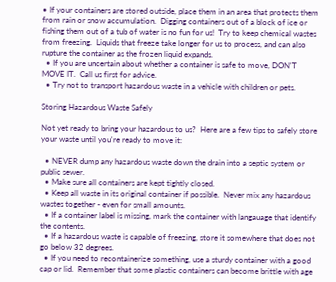• If your containers are stored outside, place them in an area that protects them from rain or snow accumulation.  Digging containers out of a block of ice or fishing them out of a tub of water is no fun for us!  Try to keep chemical wastes from freezing.  Liquids that freeze take longer for us to process, and can also rupture the container as the frozen liquid expands.
  • If you are uncertain about whether a container is safe to move, DON'T MOVE IT.  Call us first for advice.
  • Try not to transport hazardous waste in a vehicle with children or pets.

Storing Hazardous Waste Safely

Not yet ready to bring your hazardous to us?  Here are a few tips to safely store your waste until you're ready to move it:

  • NEVER dump any hazardous waste down the drain into a septic system or public sewer.
  • Make sure all containers are kept tightly closed.
  • Keep all waste in its original container if possible.  Never mix any hazardous wastes together - even for small amounts.
  • If a container label is missing, mark the container with langauage that identify the contents.
  • If a hazardous waste is capable of freezing, store it somewhere that does not go below 32 degrees.
  • If you need to recontainerize something, use a sturdy container with a good cap or lid.  Remember that some plastic containers can become brittle with age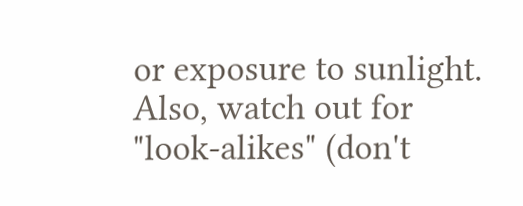or exposure to sunlight. Also, watch out for "look-alikes" (don't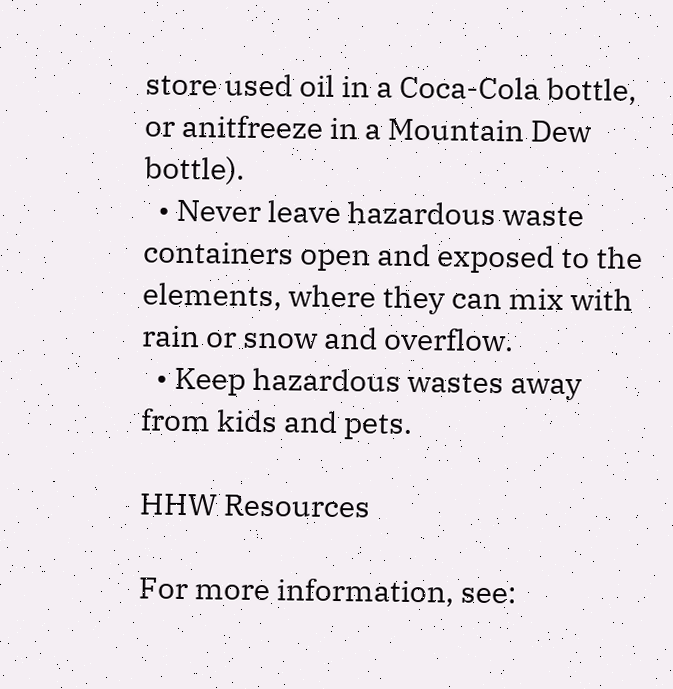store used oil in a Coca-Cola bottle, or anitfreeze in a Mountain Dew bottle).
  • Never leave hazardous waste containers open and exposed to the elements, where they can mix with rain or snow and overflow.
  • Keep hazardous wastes away from kids and pets.

HHW Resources

For more information, see: